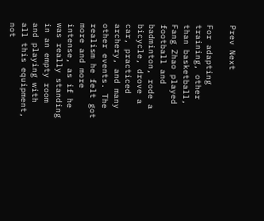Prev Next

For adapting training, other than basketball, Fang Zhao played football and badminton, rode a bicycle, drove a car, practiced archery, and many other events. The realism he felt got more and more intense, as if he was really standing in an empty room and playing with all this equipment, not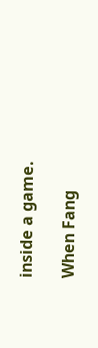inside a game.

When Fang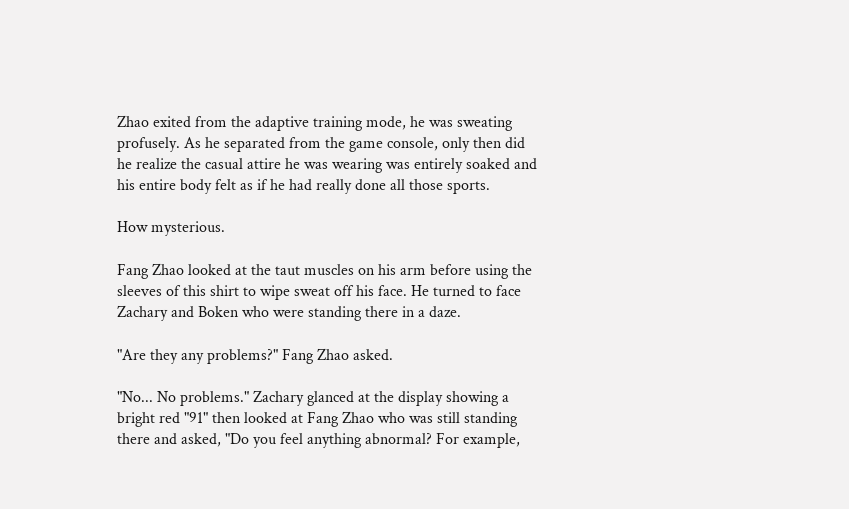Zhao exited from the adaptive training mode, he was sweating profusely. As he separated from the game console, only then did he realize the casual attire he was wearing was entirely soaked and his entire body felt as if he had really done all those sports.

How mysterious.

Fang Zhao looked at the taut muscles on his arm before using the sleeves of this shirt to wipe sweat off his face. He turned to face Zachary and Boken who were standing there in a daze.

"Are they any problems?" Fang Zhao asked.

"No... No problems." Zachary glanced at the display showing a bright red "91" then looked at Fang Zhao who was still standing there and asked, "Do you feel anything abnormal? For example,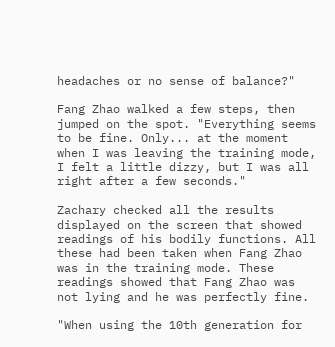headaches or no sense of balance?"

Fang Zhao walked a few steps, then jumped on the spot. "Everything seems to be fine. Only... at the moment when I was leaving the training mode, I felt a little dizzy, but I was all right after a few seconds."

Zachary checked all the results displayed on the screen that showed readings of his bodily functions. All these had been taken when Fang Zhao was in the training mode. These readings showed that Fang Zhao was not lying and he was perfectly fine.

"When using the 10th generation for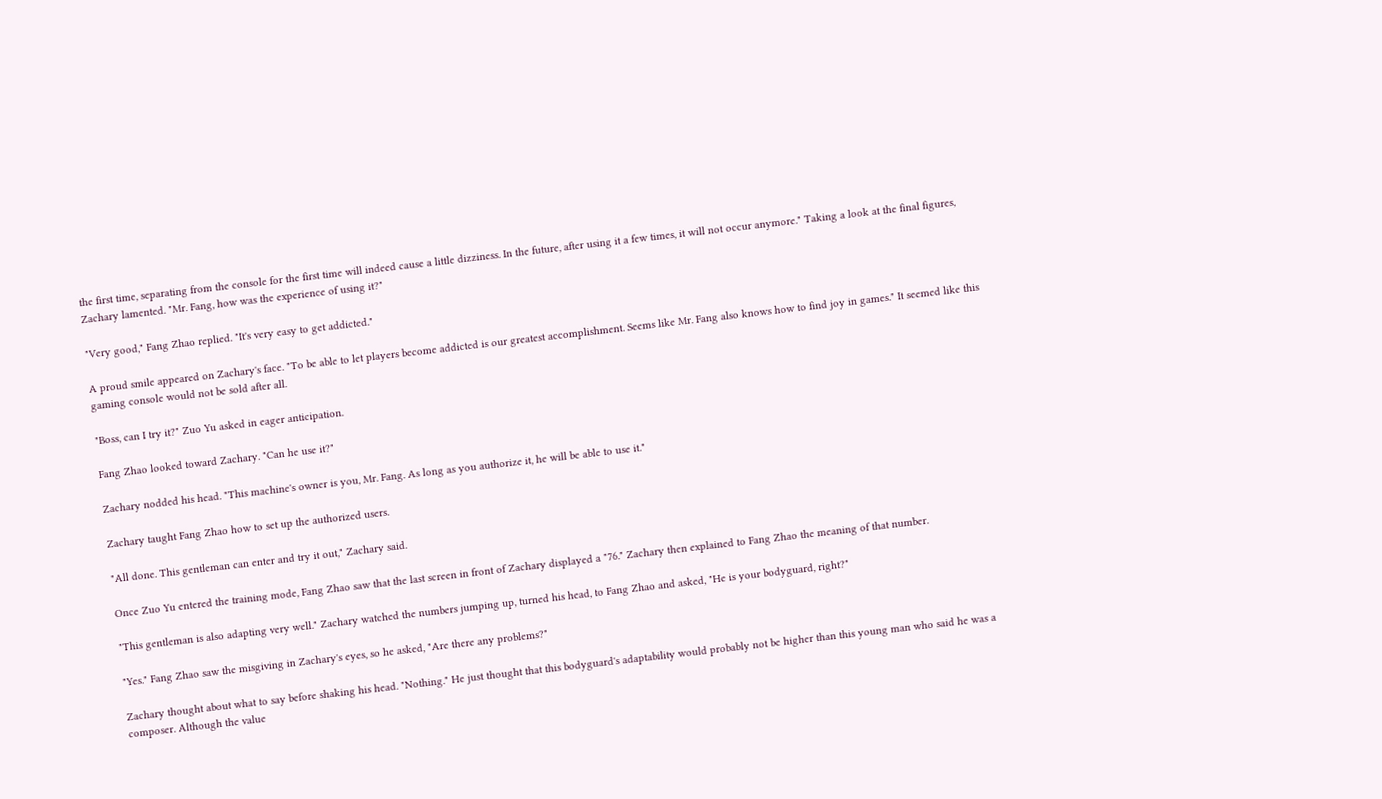the first time, separating from the console for the first time will indeed cause a little dizziness. In the future, after using it a few times, it will not occur anymore." Taking a look at the final figures, Zachary lamented. "Mr. Fang, how was the experience of using it?"

"Very good," Fang Zhao replied. "It's very easy to get addicted."

A proud smile appeared on Zachary's face. "To be able to let players become addicted is our greatest accomplishment. Seems like Mr. Fang also knows how to find joy in games." It seemed like this gaming console would not be sold after all.

"Boss, can I try it?" Zuo Yu asked in eager anticipation.

Fang Zhao looked toward Zachary. "Can he use it?"

Zachary nodded his head. "This machine's owner is you, Mr. Fang. As long as you authorize it, he will be able to use it."

Zachary taught Fang Zhao how to set up the authorized users.

"All done. This gentleman can enter and try it out," Zachary said.

Once Zuo Yu entered the training mode, Fang Zhao saw that the last screen in front of Zachary displayed a "76." Zachary then explained to Fang Zhao the meaning of that number.

"This gentleman is also adapting very well." Zachary watched the numbers jumping up, turned his head, to Fang Zhao and asked, "He is your bodyguard, right?"

"Yes." Fang Zhao saw the misgiving in Zachary's eyes, so he asked, "Are there any problems?"

Zachary thought about what to say before shaking his head. "Nothing." He just thought that this bodyguard's adaptability would probably not be higher than this young man who said he was a composer. Although the value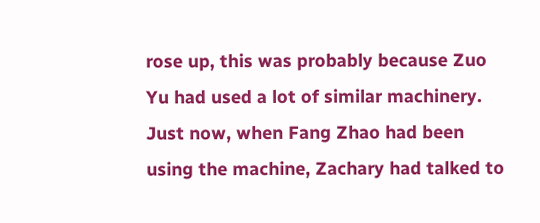rose up, this was probably because Zuo Yu had used a lot of similar machinery. Just now, when Fang Zhao had been using the machine, Zachary had talked to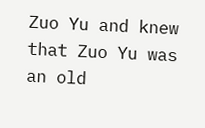Zuo Yu and knew that Zuo Yu was an old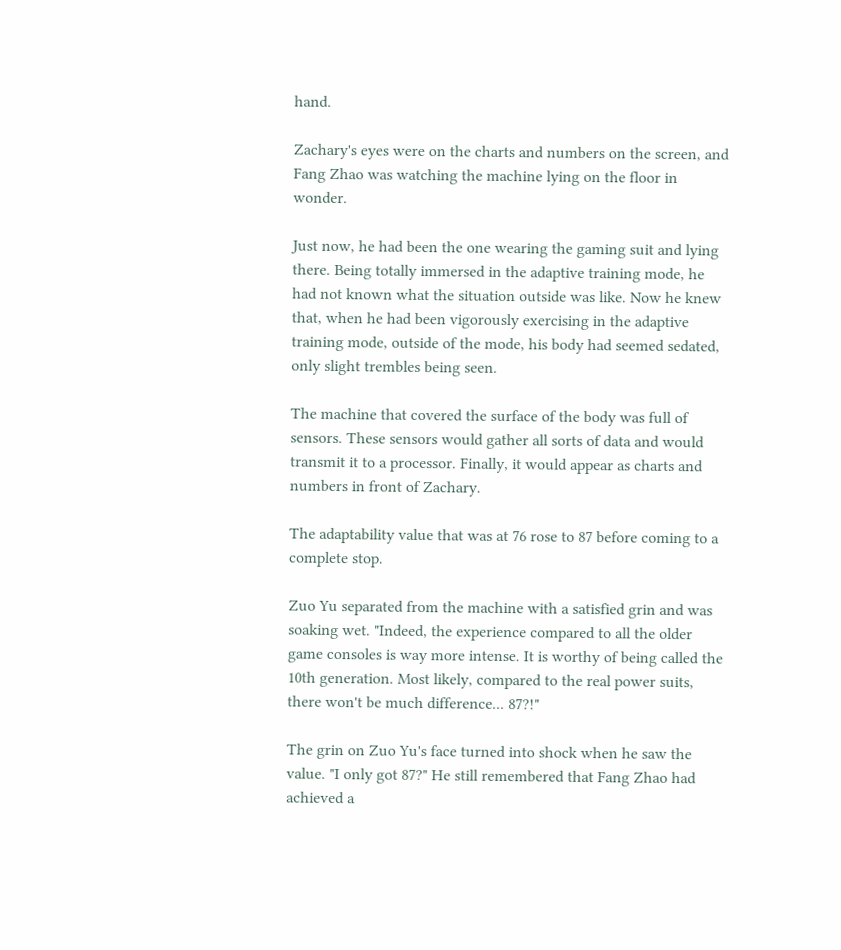hand.

Zachary's eyes were on the charts and numbers on the screen, and Fang Zhao was watching the machine lying on the floor in wonder.

Just now, he had been the one wearing the gaming suit and lying there. Being totally immersed in the adaptive training mode, he had not known what the situation outside was like. Now he knew that, when he had been vigorously exercising in the adaptive training mode, outside of the mode, his body had seemed sedated, only slight trembles being seen.

The machine that covered the surface of the body was full of sensors. These sensors would gather all sorts of data and would transmit it to a processor. Finally, it would appear as charts and numbers in front of Zachary.

The adaptability value that was at 76 rose to 87 before coming to a complete stop.

Zuo Yu separated from the machine with a satisfied grin and was soaking wet. "Indeed, the experience compared to all the older game consoles is way more intense. It is worthy of being called the 10th generation. Most likely, compared to the real power suits, there won't be much difference... 87?!"

The grin on Zuo Yu's face turned into shock when he saw the value. "I only got 87?" He still remembered that Fang Zhao had achieved a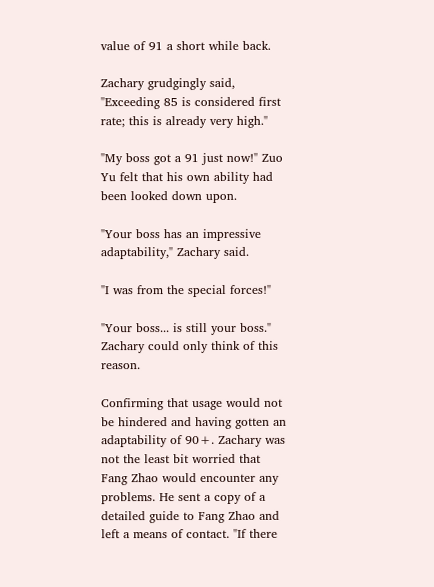value of 91 a short while back.

Zachary grudgingly said, "Exceeding 85 is considered first rate; this is already very high."

"My boss got a 91 just now!" Zuo Yu felt that his own ability had been looked down upon.

"Your boss has an impressive adaptability," Zachary said.

"I was from the special forces!"

"Your boss... is still your boss." Zachary could only think of this reason.

Confirming that usage would not be hindered and having gotten an adaptability of 90+. Zachary was not the least bit worried that Fang Zhao would encounter any problems. He sent a copy of a detailed guide to Fang Zhao and left a means of contact. "If there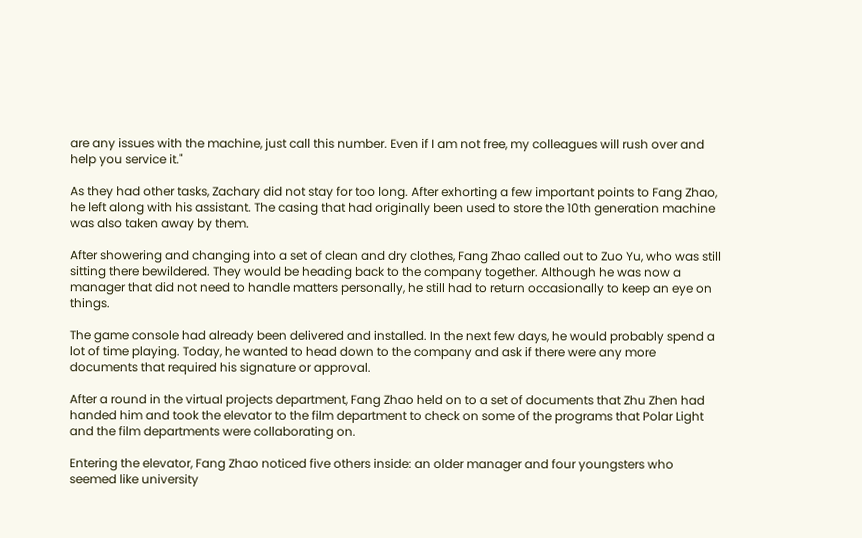are any issues with the machine, just call this number. Even if I am not free, my colleagues will rush over and help you service it."

As they had other tasks, Zachary did not stay for too long. After exhorting a few important points to Fang Zhao, he left along with his assistant. The casing that had originally been used to store the 10th generation machine was also taken away by them.

After showering and changing into a set of clean and dry clothes, Fang Zhao called out to Zuo Yu, who was still sitting there bewildered. They would be heading back to the company together. Although he was now a manager that did not need to handle matters personally, he still had to return occasionally to keep an eye on things.

The game console had already been delivered and installed. In the next few days, he would probably spend a lot of time playing. Today, he wanted to head down to the company and ask if there were any more documents that required his signature or approval.

After a round in the virtual projects department, Fang Zhao held on to a set of documents that Zhu Zhen had handed him and took the elevator to the film department to check on some of the programs that Polar Light and the film departments were collaborating on.

Entering the elevator, Fang Zhao noticed five others inside: an older manager and four youngsters who seemed like university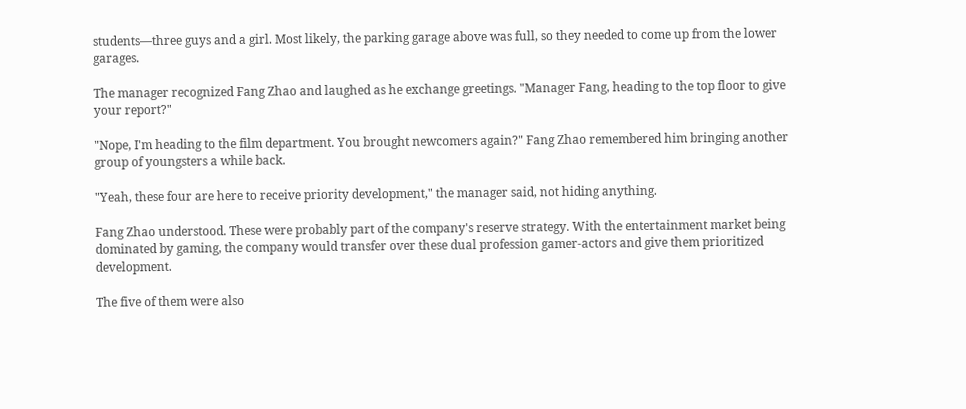students—three guys and a girl. Most likely, the parking garage above was full, so they needed to come up from the lower garages.

The manager recognized Fang Zhao and laughed as he exchange greetings. "Manager Fang, heading to the top floor to give your report?"

"Nope, I'm heading to the film department. You brought newcomers again?" Fang Zhao remembered him bringing another group of youngsters a while back.

"Yeah, these four are here to receive priority development," the manager said, not hiding anything.

Fang Zhao understood. These were probably part of the company's reserve strategy. With the entertainment market being dominated by gaming, the company would transfer over these dual profession gamer-actors and give them prioritized development.

The five of them were also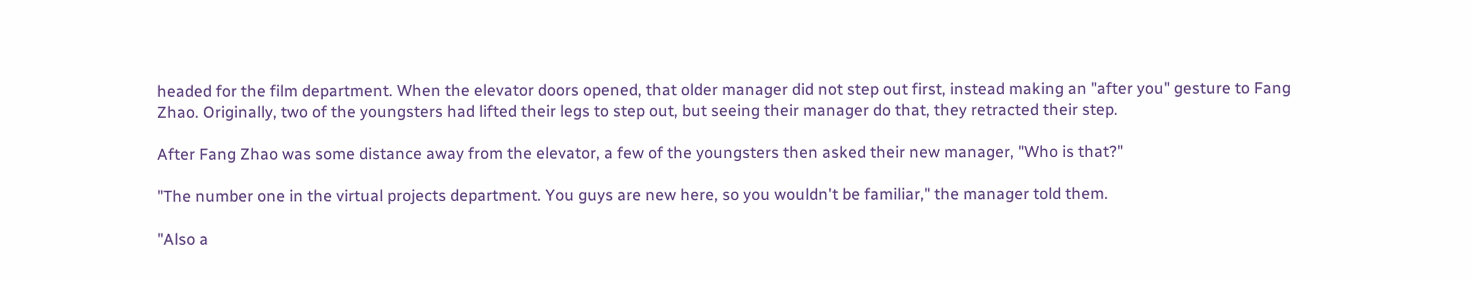headed for the film department. When the elevator doors opened, that older manager did not step out first, instead making an "after you" gesture to Fang Zhao. Originally, two of the youngsters had lifted their legs to step out, but seeing their manager do that, they retracted their step.

After Fang Zhao was some distance away from the elevator, a few of the youngsters then asked their new manager, "Who is that?"

"The number one in the virtual projects department. You guys are new here, so you wouldn't be familiar," the manager told them.

"Also a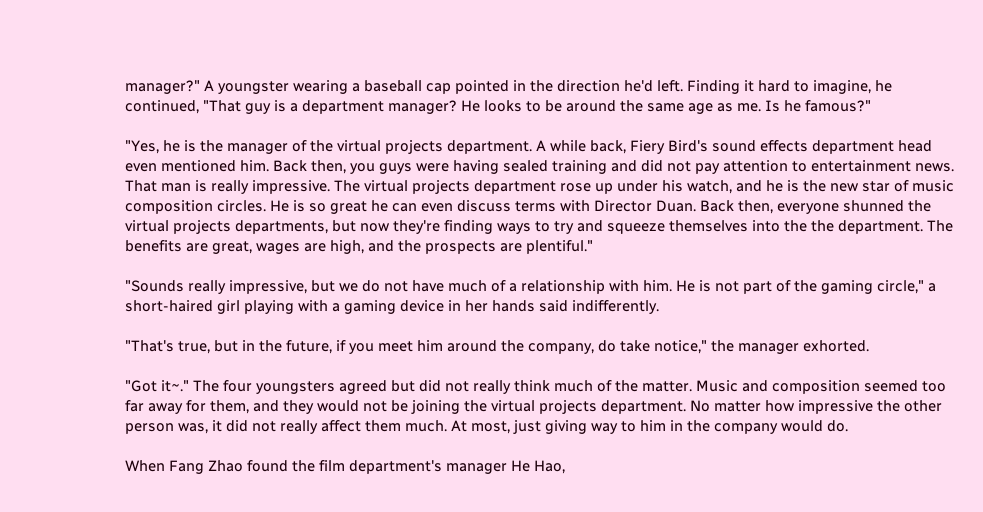manager?" A youngster wearing a baseball cap pointed in the direction he'd left. Finding it hard to imagine, he continued, "That guy is a department manager? He looks to be around the same age as me. Is he famous?"

"Yes, he is the manager of the virtual projects department. A while back, Fiery Bird's sound effects department head even mentioned him. Back then, you guys were having sealed training and did not pay attention to entertainment news. That man is really impressive. The virtual projects department rose up under his watch, and he is the new star of music composition circles. He is so great he can even discuss terms with Director Duan. Back then, everyone shunned the virtual projects departments, but now they're finding ways to try and squeeze themselves into the the department. The benefits are great, wages are high, and the prospects are plentiful."

"Sounds really impressive, but we do not have much of a relationship with him. He is not part of the gaming circle," a short-haired girl playing with a gaming device in her hands said indifferently.

"That's true, but in the future, if you meet him around the company, do take notice," the manager exhorted.

"Got it~." The four youngsters agreed but did not really think much of the matter. Music and composition seemed too far away for them, and they would not be joining the virtual projects department. No matter how impressive the other person was, it did not really affect them much. At most, just giving way to him in the company would do.

When Fang Zhao found the film department's manager He Hao,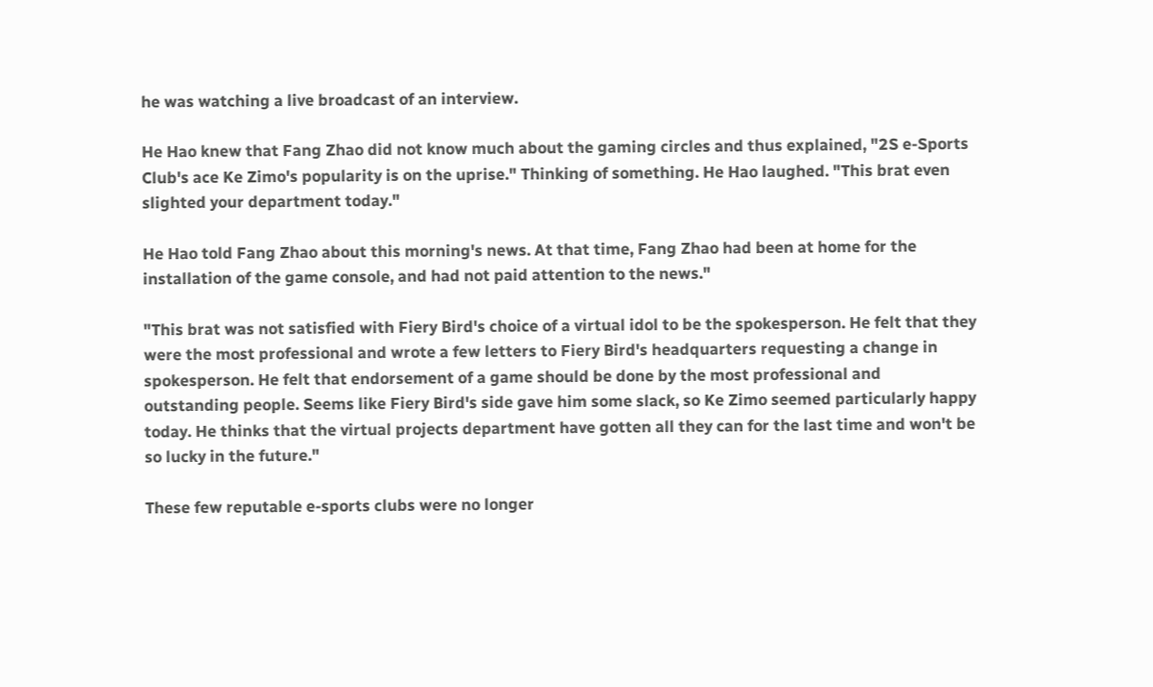he was watching a live broadcast of an interview.

He Hao knew that Fang Zhao did not know much about the gaming circles and thus explained, "2S e-Sports Club's ace Ke Zimo's popularity is on the uprise." Thinking of something. He Hao laughed. "This brat even slighted your department today."

He Hao told Fang Zhao about this morning's news. At that time, Fang Zhao had been at home for the installation of the game console, and had not paid attention to the news."

"This brat was not satisfied with Fiery Bird's choice of a virtual idol to be the spokesperson. He felt that they were the most professional and wrote a few letters to Fiery Bird's headquarters requesting a change in spokesperson. He felt that endorsement of a game should be done by the most professional and outstanding people. Seems like Fiery Bird's side gave him some slack, so Ke Zimo seemed particularly happy today. He thinks that the virtual projects department have gotten all they can for the last time and won't be so lucky in the future."

These few reputable e-sports clubs were no longer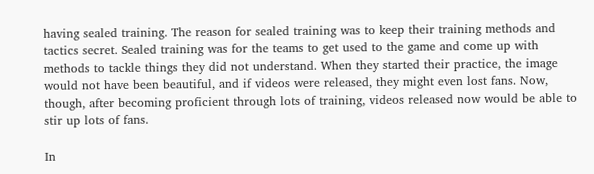having sealed training. The reason for sealed training was to keep their training methods and tactics secret. Sealed training was for the teams to get used to the game and come up with methods to tackle things they did not understand. When they started their practice, the image would not have been beautiful, and if videos were released, they might even lost fans. Now, though, after becoming proficient through lots of training, videos released now would be able to stir up lots of fans.

In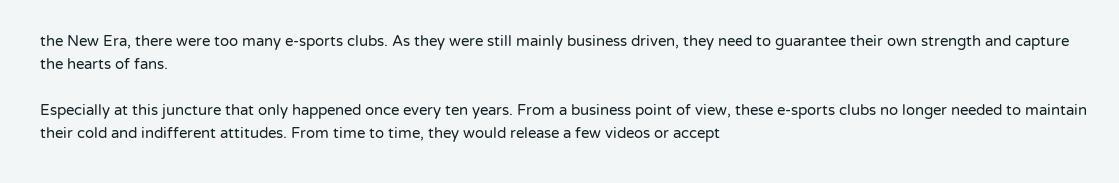the New Era, there were too many e-sports clubs. As they were still mainly business driven, they need to guarantee their own strength and capture the hearts of fans.

Especially at this juncture that only happened once every ten years. From a business point of view, these e-sports clubs no longer needed to maintain their cold and indifferent attitudes. From time to time, they would release a few videos or accept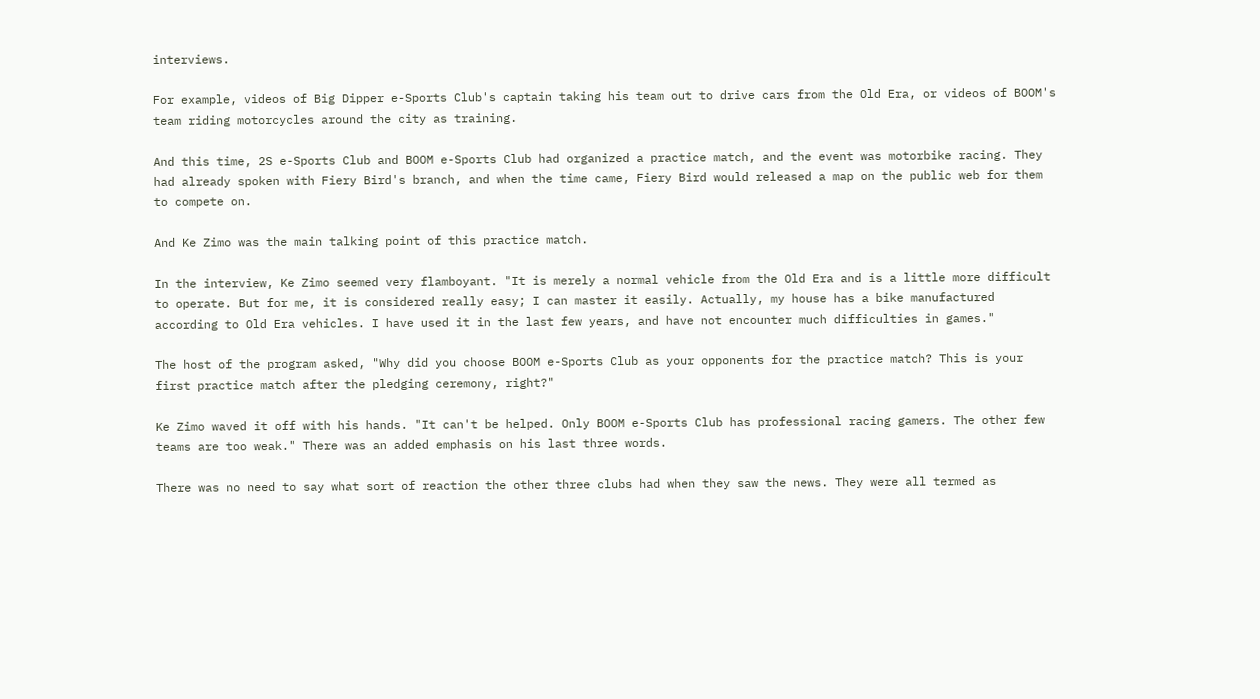interviews.

For example, videos of Big Dipper e-Sports Club's captain taking his team out to drive cars from the Old Era, or videos of BOOM's team riding motorcycles around the city as training.

And this time, 2S e-Sports Club and BOOM e-Sports Club had organized a practice match, and the event was motorbike racing. They had already spoken with Fiery Bird's branch, and when the time came, Fiery Bird would released a map on the public web for them to compete on.

And Ke Zimo was the main talking point of this practice match.

In the interview, Ke Zimo seemed very flamboyant. "It is merely a normal vehicle from the Old Era and is a little more difficult to operate. But for me, it is considered really easy; I can master it easily. Actually, my house has a bike manufactured according to Old Era vehicles. I have used it in the last few years, and have not encounter much difficulties in games."

The host of the program asked, "Why did you choose BOOM e-Sports Club as your opponents for the practice match? This is your first practice match after the pledging ceremony, right?"

Ke Zimo waved it off with his hands. "It can't be helped. Only BOOM e-Sports Club has professional racing gamers. The other few teams are too weak." There was an added emphasis on his last three words.

There was no need to say what sort of reaction the other three clubs had when they saw the news. They were all termed as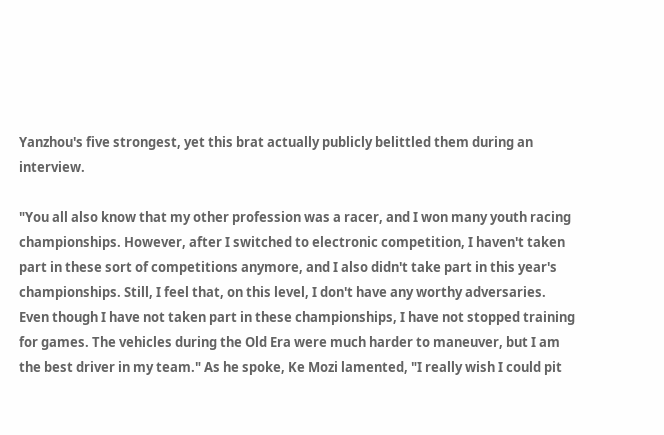Yanzhou's five strongest, yet this brat actually publicly belittled them during an interview.

"You all also know that my other profession was a racer, and I won many youth racing championships. However, after I switched to electronic competition, I haven't taken part in these sort of competitions anymore, and I also didn't take part in this year's championships. Still, I feel that, on this level, I don't have any worthy adversaries. Even though I have not taken part in these championships, I have not stopped training for games. The vehicles during the Old Era were much harder to maneuver, but I am the best driver in my team." As he spoke, Ke Mozi lamented, "I really wish I could pit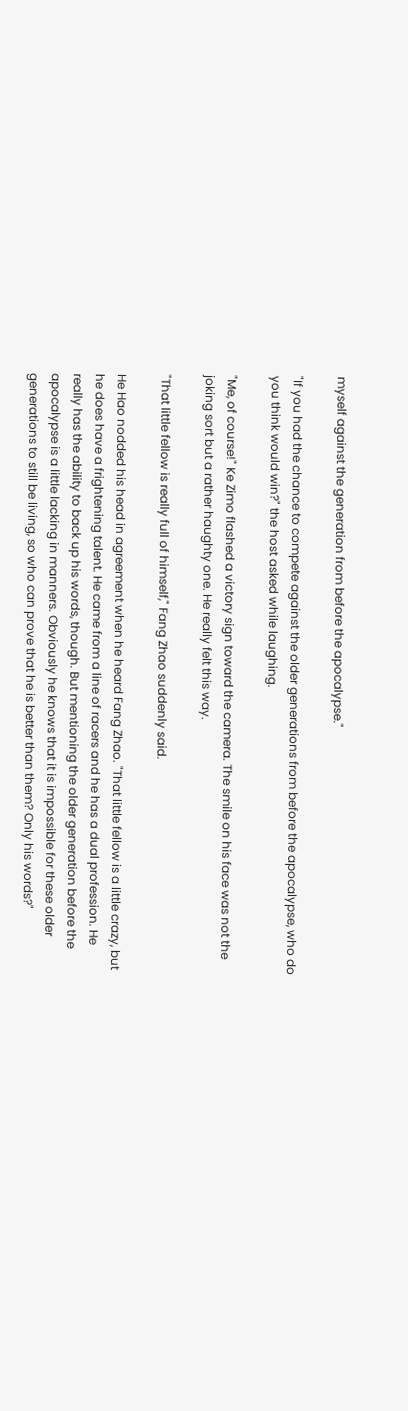myself against the generation from before the apocalypse."

"If you had the chance to compete against the older generations from before the apocalypse, who do you think would win?" the host asked while laughing.

"Me, of course!" Ke Zimo flashed a victory sign toward the camera. The smile on his face was not the joking sort but a rather haughty one. He really felt this way.

"That little fellow is really full of himself," Fang Zhao suddenly said.

He Hao nodded his head in agreement when he heard Fang Zhao. "That little fellow is a little crazy, but he does have a frightening talent. He came from a line of racers and he has a dual profession. He really has the ability to back up his words, though. But mentioning the older generation before the apocalypse is a little lacking in manners. Obviously he knows that it is impossible for these older generations to still be living, so who can prove that he is better than them? Only his words?"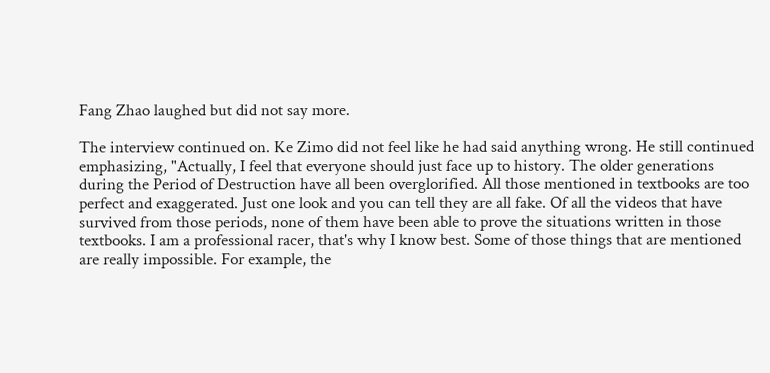Fang Zhao laughed but did not say more.

The interview continued on. Ke Zimo did not feel like he had said anything wrong. He still continued emphasizing, "Actually, I feel that everyone should just face up to history. The older generations during the Period of Destruction have all been overglorified. All those mentioned in textbooks are too perfect and exaggerated. Just one look and you can tell they are all fake. Of all the videos that have survived from those periods, none of them have been able to prove the situations written in those textbooks. I am a professional racer, that's why I know best. Some of those things that are mentioned are really impossible. For example, the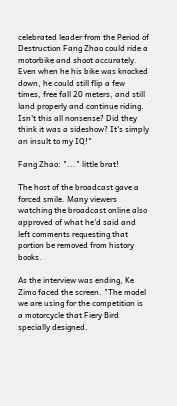celebrated leader from the Period of Destruction Fang Zhao could ride a motorbike and shoot accurately. Even when he his bike was knocked down, he could still flip a few times, free fall 20 meters, and still land properly and continue riding. Isn't this all nonsense? Did they think it was a sideshow? It's simply an insult to my IQ!"

Fang Zhao: "..." little brat!

The host of the broadcast gave a forced smile. Many viewers watching the broadcast online also approved of what he'd said and left comments requesting that portion be removed from history books.

As the interview was ending, Ke Zimo faced the screen. "The model we are using for the competition is a motorcycle that Fiery Bird specially designed.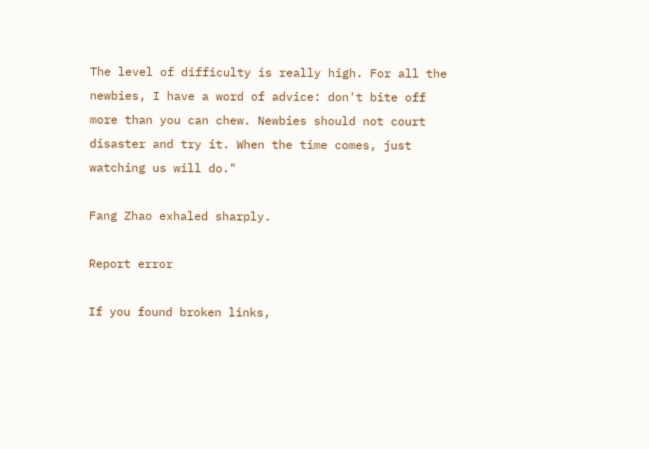The level of difficulty is really high. For all the newbies, I have a word of advice: don't bite off more than you can chew. Newbies should not court disaster and try it. When the time comes, just watching us will do."

Fang Zhao exhaled sharply.

Report error

If you found broken links,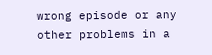wrong episode or any other problems in a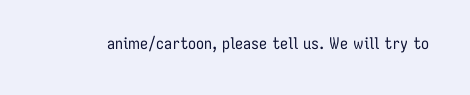anime/cartoon, please tell us. We will try to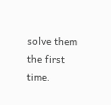solve them the first time.